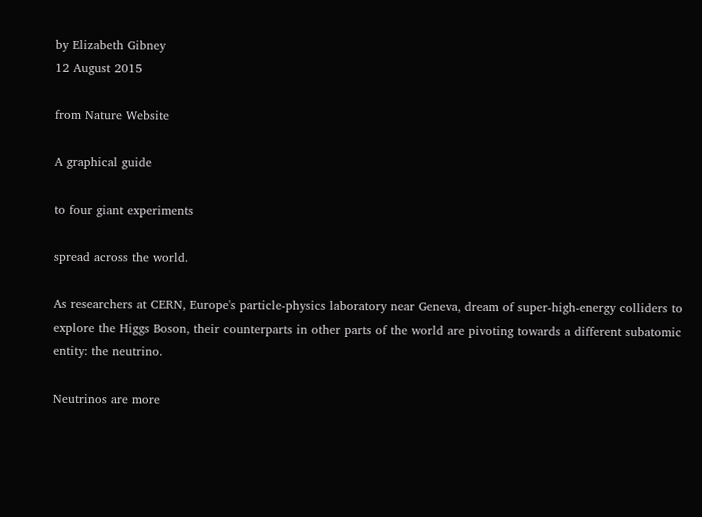by Elizabeth Gibney
12 August 2015

from Nature Website

A graphical guide

to four giant experiments

spread across the world.

As researchers at CERN, Europe's particle-physics laboratory near Geneva, dream of super-high-energy colliders to explore the Higgs Boson, their counterparts in other parts of the world are pivoting towards a different subatomic entity: the neutrino.

Neutrinos are more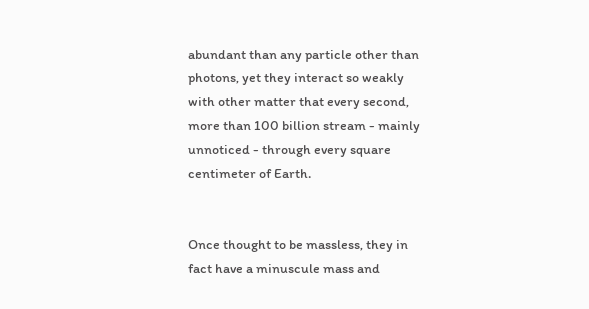abundant than any particle other than photons, yet they interact so weakly with other matter that every second, more than 100 billion stream - mainly unnoticed - through every square centimeter of Earth.


Once thought to be massless, they in fact have a minuscule mass and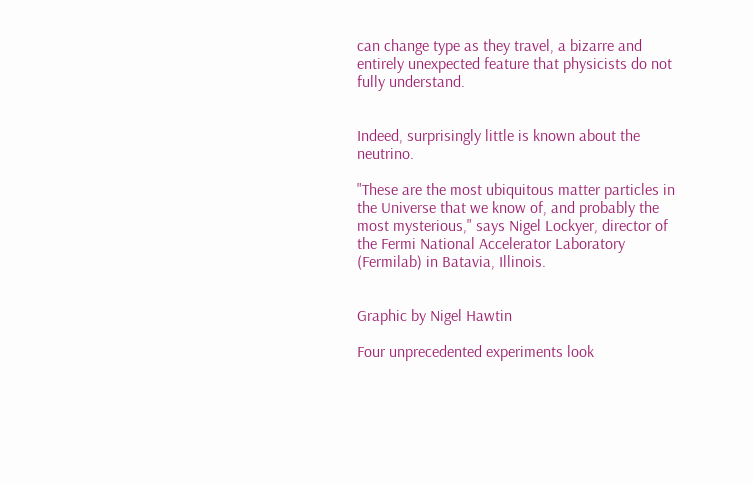can change type as they travel, a bizarre and entirely unexpected feature that physicists do not fully understand.


Indeed, surprisingly little is known about the neutrino.

"These are the most ubiquitous matter particles in the Universe that we know of, and probably the most mysterious," says Nigel Lockyer, director of the Fermi National Accelerator Laboratory (Fermilab) in Batavia, Illinois.


Graphic by Nigel Hawtin

Four unprecedented experiments look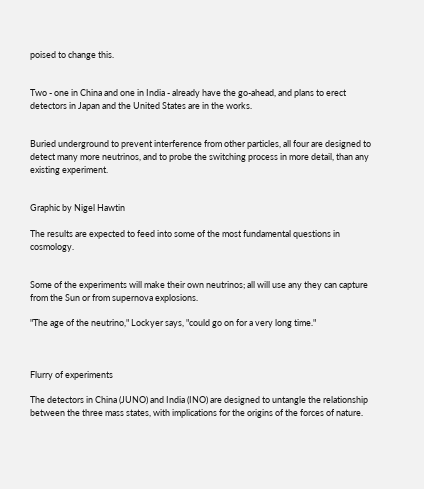poised to change this.


Two - one in China and one in India - already have the go-ahead, and plans to erect detectors in Japan and the United States are in the works.


Buried underground to prevent interference from other particles, all four are designed to detect many more neutrinos, and to probe the switching process in more detail, than any existing experiment.


Graphic by Nigel Hawtin

The results are expected to feed into some of the most fundamental questions in cosmology.


Some of the experiments will make their own neutrinos; all will use any they can capture from the Sun or from supernova explosions.

"The age of the neutrino," Lockyer says, "could go on for a very long time."



Flurry of experiments

The detectors in China (JUNO) and India (INO) are designed to untangle the relationship between the three mass states, with implications for the origins of the forces of nature.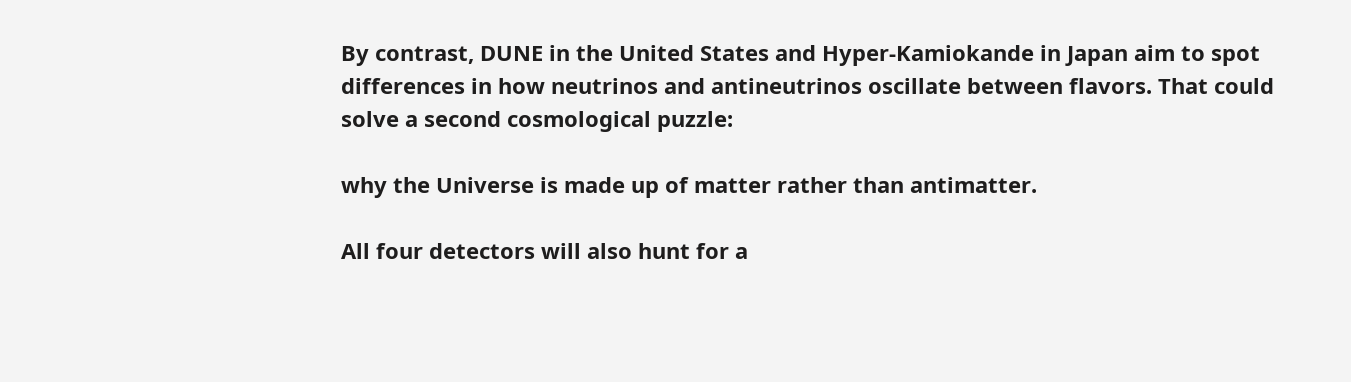By contrast, DUNE in the United States and Hyper-Kamiokande in Japan aim to spot differences in how neutrinos and antineutrinos oscillate between flavors. That could solve a second cosmological puzzle:

why the Universe is made up of matter rather than antimatter.

All four detectors will also hunt for a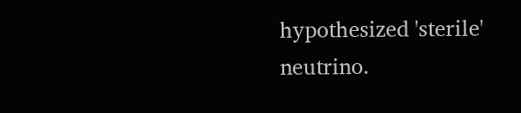hypothesized 'sterile' neutrino.